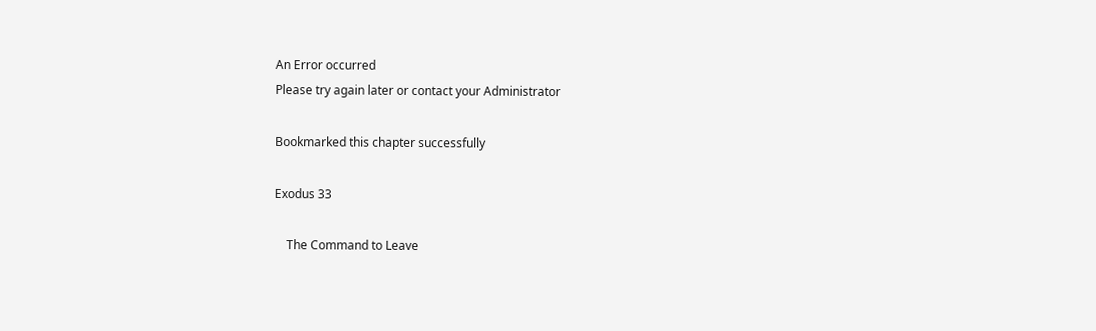An Error occurred
Please try again later or contact your Administrator

Bookmarked this chapter successfully

Exodus 33

    The Command to Leave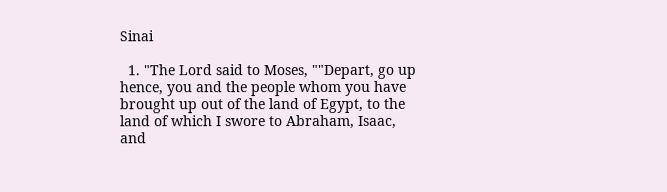Sinai

  1. "The Lord said to Moses, ""Depart, go up hence, you and the people whom you have brought up out of the land of Egypt, to the land of which I swore to Abraham, Isaac, and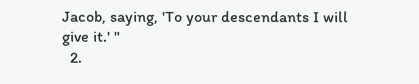Jacob, saying, 'To your descendants I will give it.' "
  2.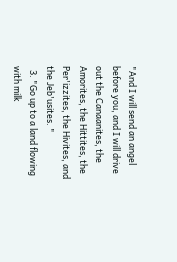"And I will send an angel before you, and I will drive out the Canaanites, the Amorites, the Hittites, the Per'izzites, the Hivites, and the Jeb'usites. "
  3. "Go up to a land flowing with milk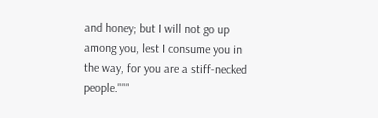and honey; but I will not go up among you, lest I consume you in the way, for you are a stiff-necked people."""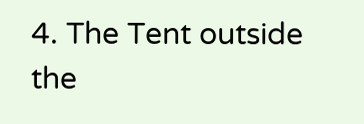4. The Tent outside the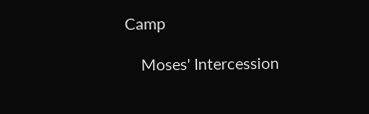Camp

    Moses' Intercession